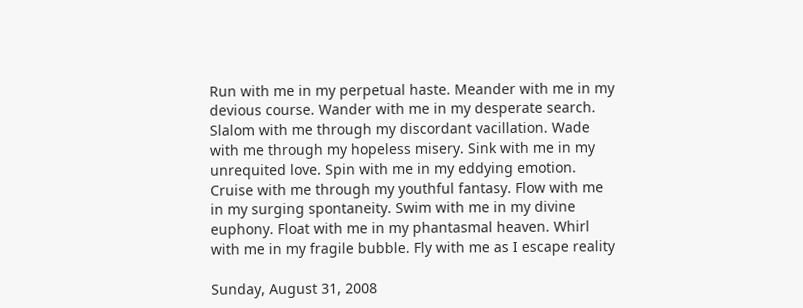Run with me in my perpetual haste. Meander with me in my devious course. Wander with me in my desperate search. Slalom with me through my discordant vacillation. Wade with me through my hopeless misery. Sink with me in my unrequited love. Spin with me in my eddying emotion. Cruise with me through my youthful fantasy. Flow with me in my surging spontaneity. Swim with me in my divine euphony. Float with me in my phantasmal heaven. Whirl with me in my fragile bubble. Fly with me as I escape reality

Sunday, August 31, 2008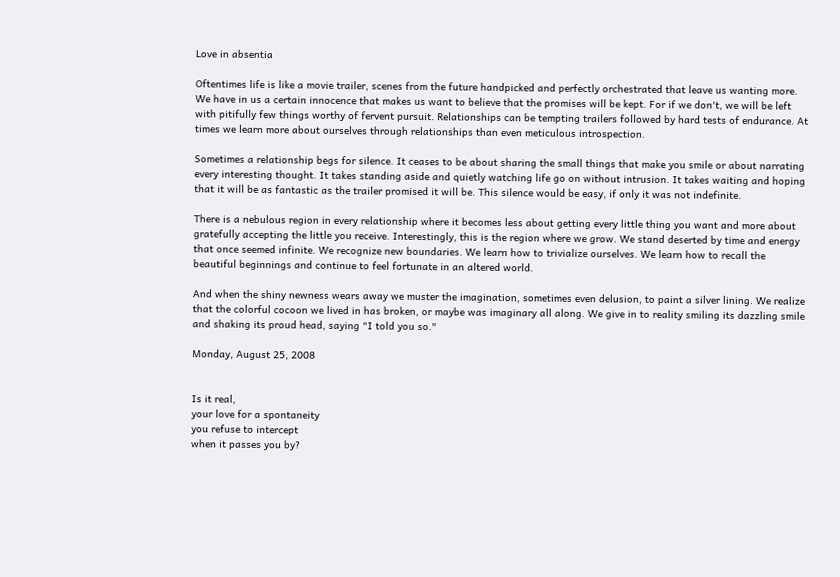Love in absentia

Oftentimes life is like a movie trailer, scenes from the future handpicked and perfectly orchestrated that leave us wanting more. We have in us a certain innocence that makes us want to believe that the promises will be kept. For if we don't, we will be left with pitifully few things worthy of fervent pursuit. Relationships can be tempting trailers followed by hard tests of endurance. At times we learn more about ourselves through relationships than even meticulous introspection.

Sometimes a relationship begs for silence. It ceases to be about sharing the small things that make you smile or about narrating every interesting thought. It takes standing aside and quietly watching life go on without intrusion. It takes waiting and hoping that it will be as fantastic as the trailer promised it will be. This silence would be easy, if only it was not indefinite.

There is a nebulous region in every relationship where it becomes less about getting every little thing you want and more about gratefully accepting the little you receive. Interestingly, this is the region where we grow. We stand deserted by time and energy that once seemed infinite. We recognize new boundaries. We learn how to trivialize ourselves. We learn how to recall the beautiful beginnings and continue to feel fortunate in an altered world.

And when the shiny newness wears away we muster the imagination, sometimes even delusion, to paint a silver lining. We realize that the colorful cocoon we lived in has broken, or maybe was imaginary all along. We give in to reality smiling its dazzling smile and shaking its proud head, saying "I told you so."

Monday, August 25, 2008


Is it real,
your love for a spontaneity
you refuse to intercept
when it passes you by?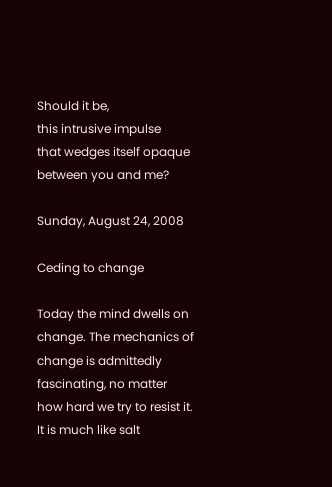Should it be,
this intrusive impulse
that wedges itself opaque
between you and me?

Sunday, August 24, 2008

Ceding to change

Today the mind dwells on change. The mechanics of change is admittedly fascinating, no matter how hard we try to resist it. It is much like salt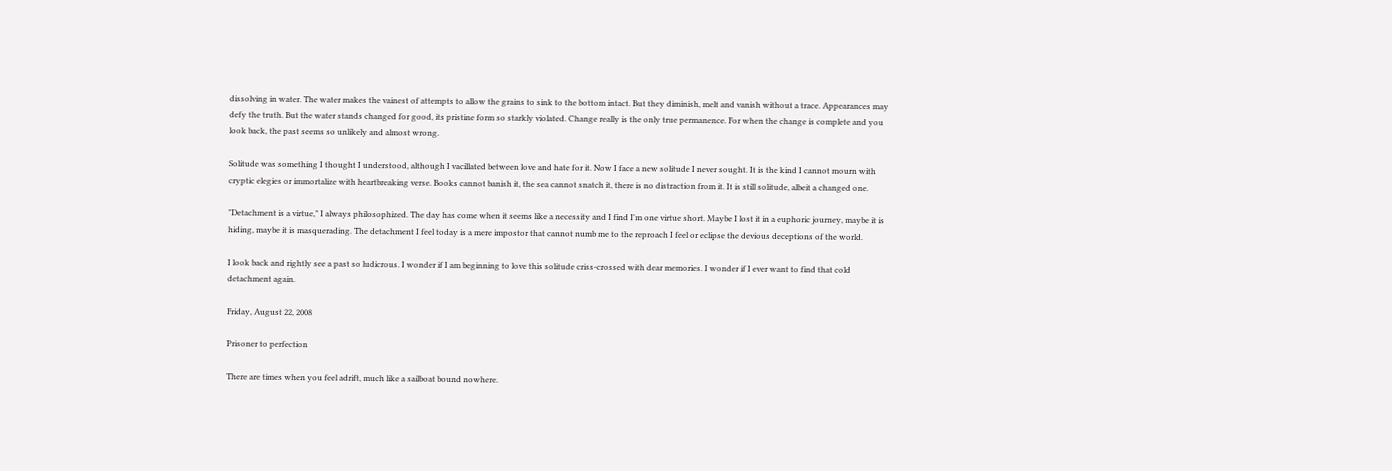dissolving in water. The water makes the vainest of attempts to allow the grains to sink to the bottom intact. But they diminish, melt and vanish without a trace. Appearances may defy the truth. But the water stands changed for good, its pristine form so starkly violated. Change really is the only true permanence. For when the change is complete and you look back, the past seems so unlikely and almost wrong.

Solitude was something I thought I understood, although I vacillated between love and hate for it. Now I face a new solitude I never sought. It is the kind I cannot mourn with cryptic elegies or immortalize with heartbreaking verse. Books cannot banish it, the sea cannot snatch it, there is no distraction from it. It is still solitude, albeit a changed one.

"Detachment is a virtue," I always philosophized. The day has come when it seems like a necessity and I find I'm one virtue short. Maybe I lost it in a euphoric journey, maybe it is hiding, maybe it is masquerading. The detachment I feel today is a mere impostor that cannot numb me to the reproach I feel or eclipse the devious deceptions of the world.

I look back and rightly see a past so ludicrous. I wonder if I am beginning to love this solitude criss-crossed with dear memories. I wonder if I ever want to find that cold detachment again.

Friday, August 22, 2008

Prisoner to perfection

There are times when you feel adrift, much like a sailboat bound nowhere.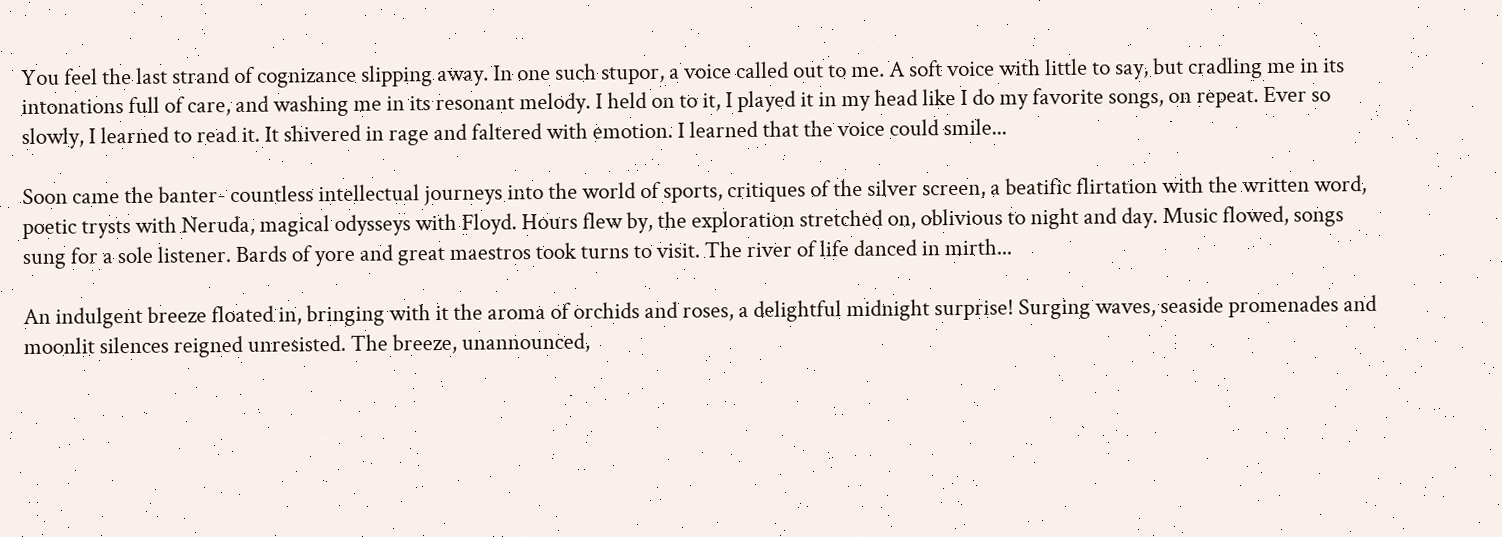You feel the last strand of cognizance slipping away. In one such stupor, a voice called out to me. A soft voice with little to say, but cradling me in its intonations full of care, and washing me in its resonant melody. I held on to it, I played it in my head like I do my favorite songs, on repeat. Ever so slowly, I learned to read it. It shivered in rage and faltered with emotion. I learned that the voice could smile...

Soon came the banter- countless intellectual journeys into the world of sports, critiques of the silver screen, a beatific flirtation with the written word, poetic trysts with Neruda, magical odysseys with Floyd. Hours flew by, the exploration stretched on, oblivious to night and day. Music flowed, songs sung for a sole listener. Bards of yore and great maestros took turns to visit. The river of life danced in mirth...

An indulgent breeze floated in, bringing with it the aroma of orchids and roses, a delightful midnight surprise! Surging waves, seaside promenades and moonlit silences reigned unresisted. The breeze, unannounced,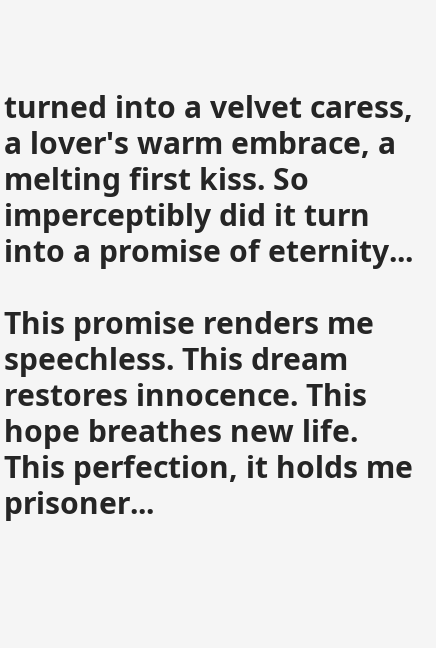turned into a velvet caress, a lover's warm embrace, a melting first kiss. So imperceptibly did it turn into a promise of eternity...

This promise renders me speechless. This dream restores innocence. This hope breathes new life. This perfection, it holds me prisoner...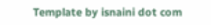Template by isnaini dot com